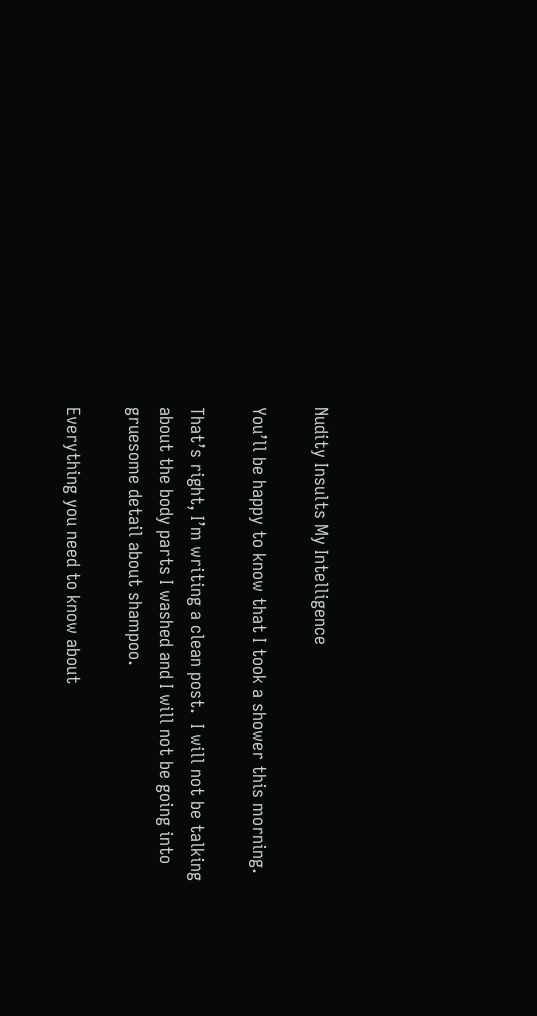Nudity Insults My Intelligence

You’ll be happy to know that I took a shower this morning.

That’s right, I’m writing a clean post.  I will not be talking about the body parts I washed and I will not be going into gruesome detail about shampoo.

Everything you need to know about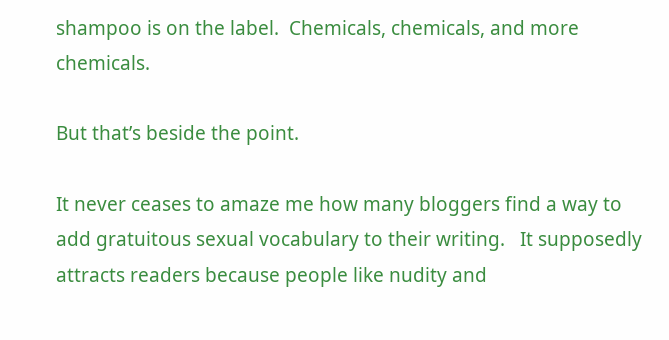shampoo is on the label.  Chemicals, chemicals, and more chemicals.

But that’s beside the point.

It never ceases to amaze me how many bloggers find a way to add gratuitous sexual vocabulary to their writing.   It supposedly attracts readers because people like nudity and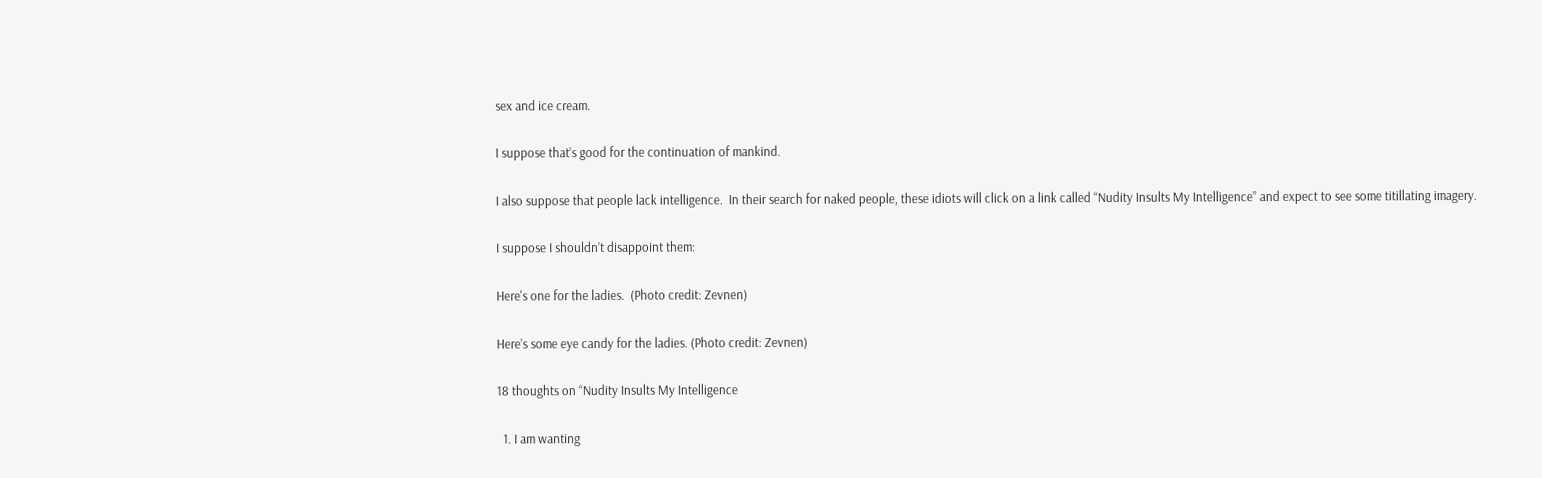sex and ice cream.

I suppose that’s good for the continuation of mankind.

I also suppose that people lack intelligence.  In their search for naked people, these idiots will click on a link called “Nudity Insults My Intelligence” and expect to see some titillating imagery.

I suppose I shouldn’t disappoint them:

Here's one for the ladies.  (Photo credit: Zevnen)

Here’s some eye candy for the ladies. (Photo credit: Zevnen)

18 thoughts on “Nudity Insults My Intelligence

  1. I am wanting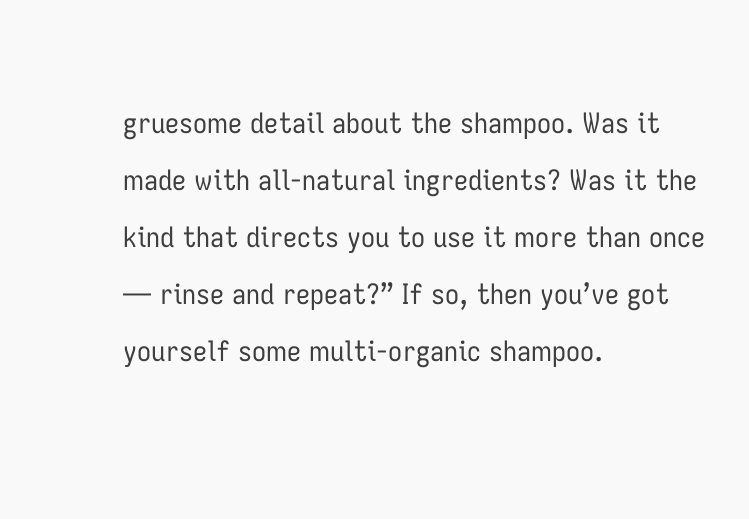gruesome detail about the shampoo. Was it made with all-natural ingredients? Was it the kind that directs you to use it more than once — rinse and repeat?” If so, then you’ve got yourself some multi-organic shampoo.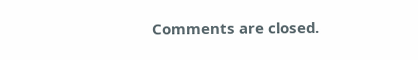Comments are closed.